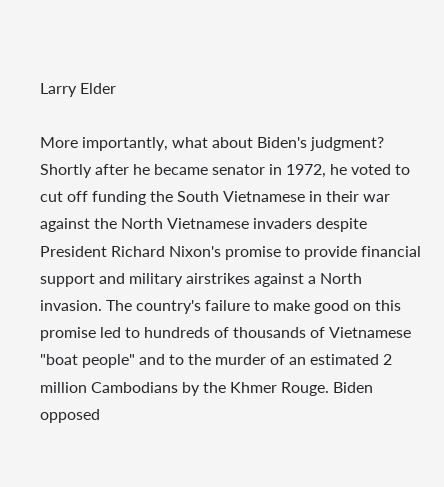Larry Elder

More importantly, what about Biden's judgment? Shortly after he became senator in 1972, he voted to cut off funding the South Vietnamese in their war against the North Vietnamese invaders despite President Richard Nixon's promise to provide financial support and military airstrikes against a North invasion. The country's failure to make good on this promise led to hundreds of thousands of Vietnamese "boat people" and to the murder of an estimated 2 million Cambodians by the Khmer Rouge. Biden opposed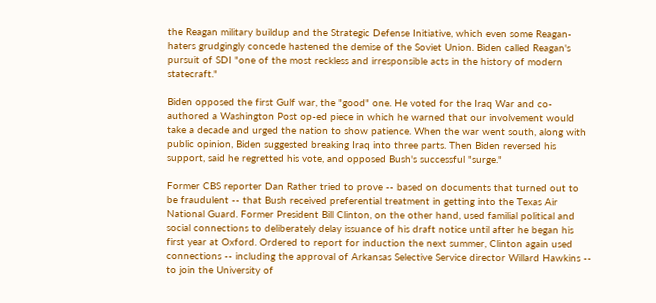the Reagan military buildup and the Strategic Defense Initiative, which even some Reagan-haters grudgingly concede hastened the demise of the Soviet Union. Biden called Reagan's pursuit of SDI "one of the most reckless and irresponsible acts in the history of modern statecraft."

Biden opposed the first Gulf war, the "good" one. He voted for the Iraq War and co-authored a Washington Post op-ed piece in which he warned that our involvement would take a decade and urged the nation to show patience. When the war went south, along with public opinion, Biden suggested breaking Iraq into three parts. Then Biden reversed his support, said he regretted his vote, and opposed Bush's successful "surge."

Former CBS reporter Dan Rather tried to prove -- based on documents that turned out to be fraudulent -- that Bush received preferential treatment in getting into the Texas Air National Guard. Former President Bill Clinton, on the other hand, used familial political and social connections to deliberately delay issuance of his draft notice until after he began his first year at Oxford. Ordered to report for induction the next summer, Clinton again used connections -- including the approval of Arkansas Selective Service director Willard Hawkins -- to join the University of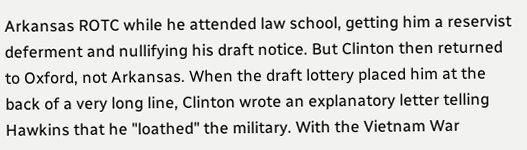Arkansas ROTC while he attended law school, getting him a reservist deferment and nullifying his draft notice. But Clinton then returned to Oxford, not Arkansas. When the draft lottery placed him at the back of a very long line, Clinton wrote an explanatory letter telling Hawkins that he "loathed" the military. With the Vietnam War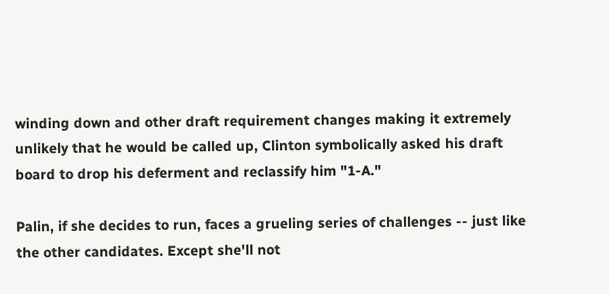winding down and other draft requirement changes making it extremely unlikely that he would be called up, Clinton symbolically asked his draft board to drop his deferment and reclassify him "1-A."

Palin, if she decides to run, faces a grueling series of challenges -- just like the other candidates. Except she'll not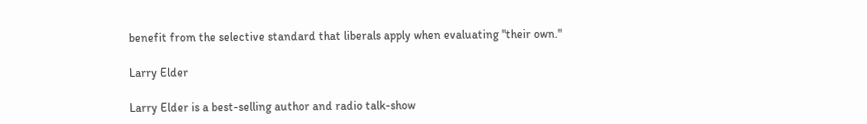benefit from the selective standard that liberals apply when evaluating "their own."

Larry Elder

Larry Elder is a best-selling author and radio talk-show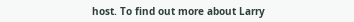host. To find out more about Larry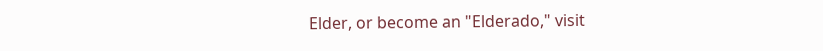Elder, or become an "Elderado," visit